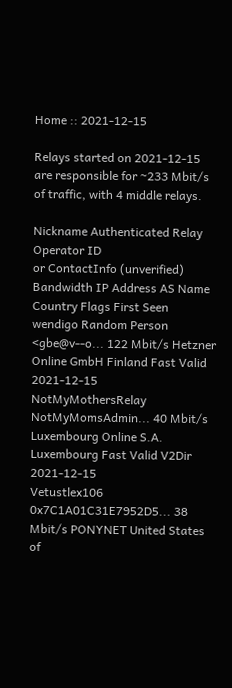Home :: 2021-12-15

Relays started on 2021-12-15 are responsible for ~233 Mbit/s of traffic, with 4 middle relays.

Nickname Authenticated Relay Operator ID
or ContactInfo (unverified)
Bandwidth IP Address AS Name Country Flags First Seen
wendigo Random Person <gbe@v--o... 122 Mbit/s Hetzner Online GmbH Finland Fast Valid 2021-12-15
NotMyMothersRelay NotMyMomsAdmin... 40 Mbit/s Luxembourg Online S.A. Luxembourg Fast Valid V2Dir 2021-12-15
Vetustlex106 0x7C1A01C31E7952D5... 38 Mbit/s PONYNET United States of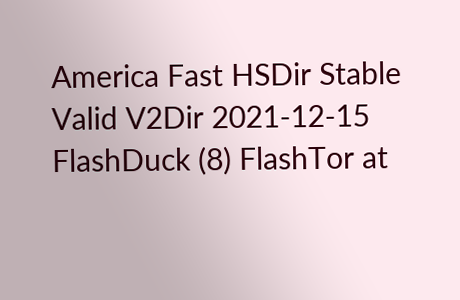America Fast HSDir Stable Valid V2Dir 2021-12-15
FlashDuck (8) FlashTor at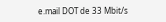e.mail DOT de 33 Mbit/s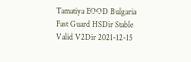Tamatiya EOOD Bulgaria Fast Guard HSDir Stable Valid V2Dir 2021-12-15